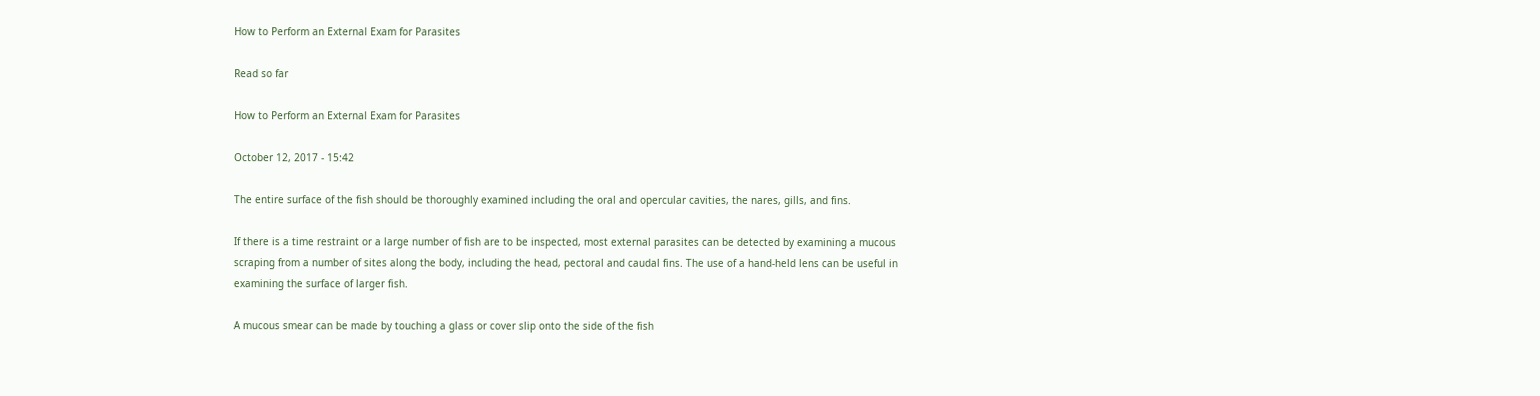How to Perform an External Exam for Parasites

Read so far

How to Perform an External Exam for Parasites

October 12, 2017 - 15:42

The entire surface of the fish should be thoroughly examined including the oral and opercular cavities, the nares, gills, and fins.

If there is a time restraint or a large number of fish are to be inspected, most external parasites can be detected by examining a mucous scraping from a number of sites along the body, including the head, pectoral and caudal fins. The use of a hand-held lens can be useful in examining the surface of larger fish.

A mucous smear can be made by touching a glass or cover slip onto the side of the fish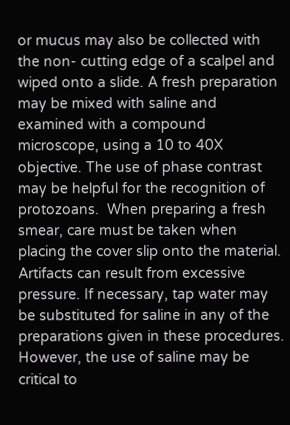or mucus may also be collected with the non- cutting edge of a scalpel and wiped onto a slide. A fresh preparation may be mixed with saline and examined with a compound microscope, using a 10 to 40X objective. The use of phase contrast may be helpful for the recognition of protozoans.  When preparing a fresh smear, care must be taken when placing the cover slip onto the material.  Artifacts can result from excessive pressure. If necessary, tap water may be substituted for saline in any of the preparations given in these procedures. However, the use of saline may be critical to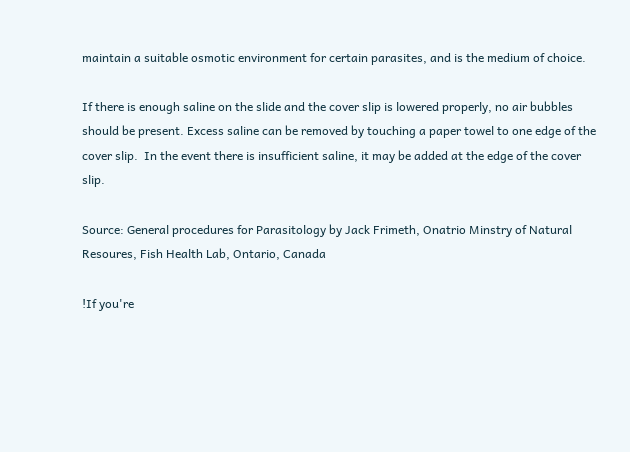maintain a suitable osmotic environment for certain parasites, and is the medium of choice.

If there is enough saline on the slide and the cover slip is lowered properly, no air bubbles should be present. Excess saline can be removed by touching a paper towel to one edge of the cover slip.  In the event there is insufficient saline, it may be added at the edge of the cover slip.

Source: General procedures for Parasitology by Jack Frimeth, Onatrio Minstry of Natural Resoures, Fish Health Lab, Ontario, Canada

!If you're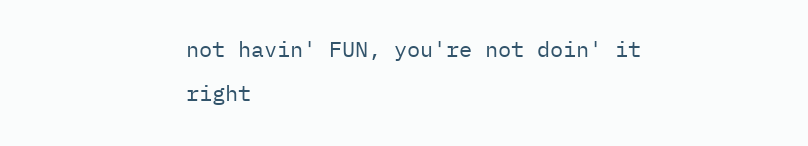not havin' FUN, you're not doin' it right